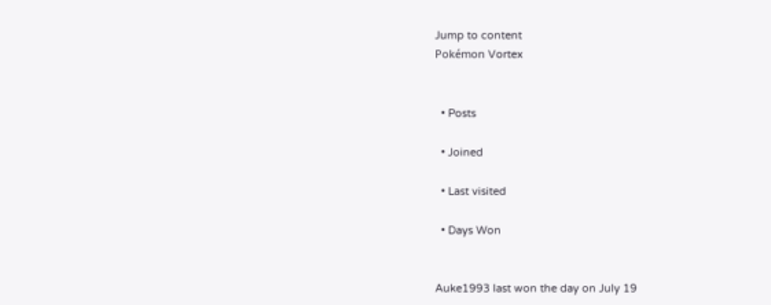Jump to content
Pokémon Vortex


  • Posts

  • Joined

  • Last visited

  • Days Won


Auke1993 last won the day on July 19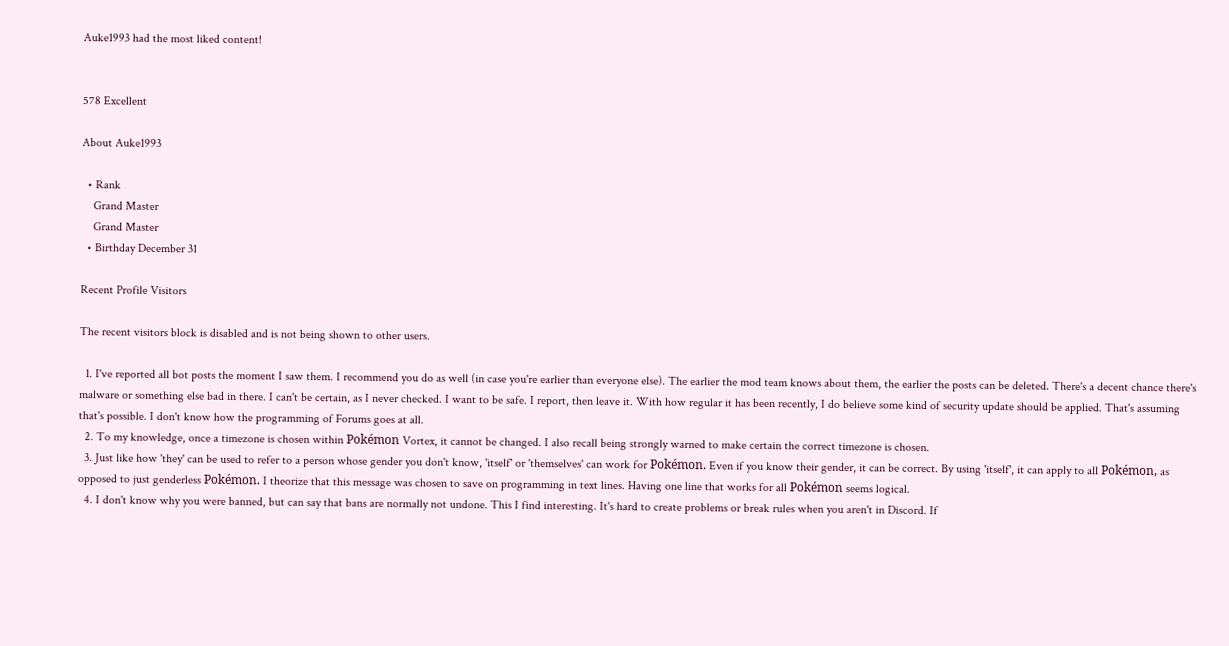Auke1993 had the most liked content!


578 Excellent

About Auke1993

  • Rank
    Grand Master
    Grand Master
  • Birthday December 31

Recent Profile Visitors

The recent visitors block is disabled and is not being shown to other users.

  1. I've reported all bot posts the moment I saw them. I recommend you do as well (in case you're earlier than everyone else). The earlier the mod team knows about them, the earlier the posts can be deleted. There's a decent chance there's malware or something else bad in there. I can't be certain, as I never checked. I want to be safe. I report, then leave it. With how regular it has been recently, I do believe some kind of security update should be applied. That's assuming that's possible. I don't know how the programming of Forums goes at all.
  2. To my knowledge, once a timezone is chosen within Pokémon Vortex, it cannot be changed. I also recall being strongly warned to make certain the correct timezone is chosen.
  3. Just like how 'they' can be used to refer to a person whose gender you don't know, 'itself' or 'themselves' can work for Pokémon. Even if you know their gender, it can be correct. By using 'itself', it can apply to all Pokémon, as opposed to just genderless Pokémon. I theorize that this message was chosen to save on programming in text lines. Having one line that works for all Pokémon seems logical.
  4. I don't know why you were banned, but can say that bans are normally not undone. This I find interesting. It's hard to create problems or break rules when you aren't in Discord. If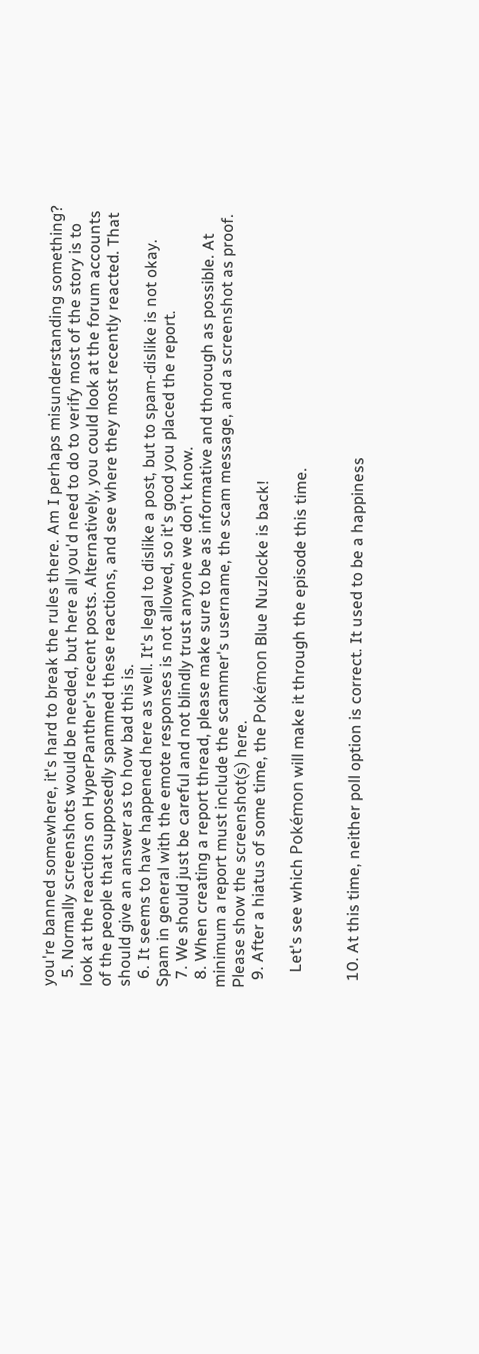you're banned somewhere, it's hard to break the rules there. Am I perhaps misunderstanding something?
  5. Normally screenshots would be needed, but here all you'd need to do to verify most of the story is to look at the reactions on HyperPanther's recent posts. Alternatively, you could look at the forum accounts of the people that supposedly spammed these reactions, and see where they most recently reacted. That should give an answer as to how bad this is.
  6. It seems to have happened here as well. It's legal to dislike a post, but to spam-dislike is not okay. Spam in general with the emote responses is not allowed, so it's good you placed the report.
  7. We should just be careful and not blindly trust anyone we don't know.
  8. When creating a report thread, please make sure to be as informative and thorough as possible. At minimum a report must include the scammer's username, the scam message, and a screenshot as proof. Please show the screenshot(s) here.
  9. After a hiatus of some time, the Pokémon Blue Nuzlocke is back!

    Let's see which Pokémon will make it through the episode this time.


  10. At this time, neither poll option is correct. It used to be a happiness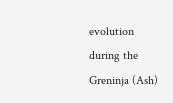evolution during the Greninja (Ash)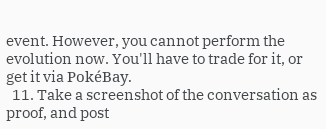event. However, you cannot perform the evolution now. You'll have to trade for it, or get it via PokéBay.
  11. Take a screenshot of the conversation as proof, and post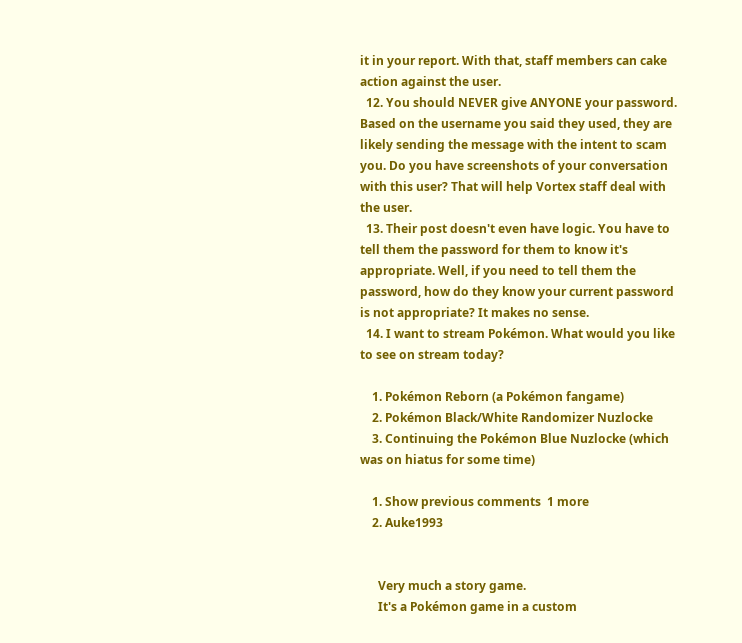it in your report. With that, staff members can cake action against the user.
  12. You should NEVER give ANYONE your password. Based on the username you said they used, they are likely sending the message with the intent to scam you. Do you have screenshots of your conversation with this user? That will help Vortex staff deal with the user.
  13. Their post doesn't even have logic. You have to tell them the password for them to know it's appropriate. Well, if you need to tell them the password, how do they know your current password is not appropriate? It makes no sense.
  14. I want to stream Pokémon. What would you like to see on stream today?

    1. Pokémon Reborn (a Pokémon fangame)
    2. Pokémon Black/White Randomizer Nuzlocke
    3. Continuing the Pokémon Blue Nuzlocke (which was on hiatus for some time)

    1. Show previous comments  1 more
    2. Auke1993


      Very much a story game.
      It's a Pokémon game in a custom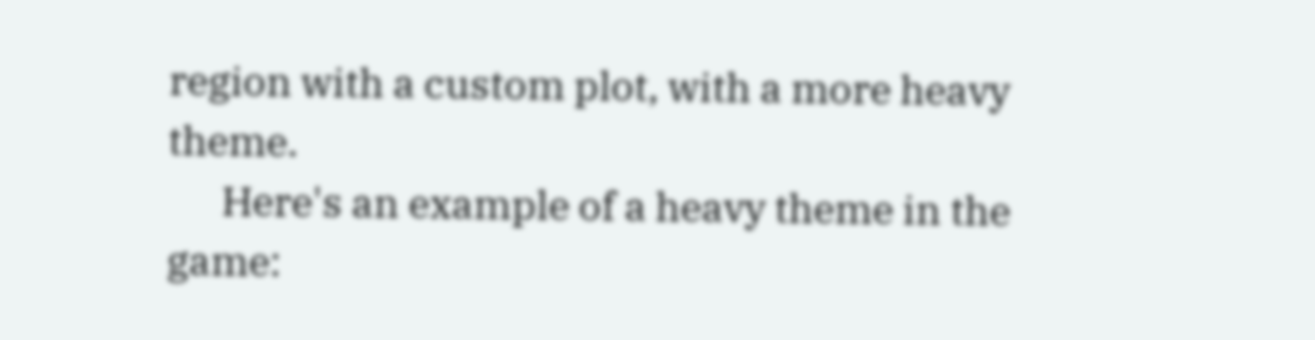region with a custom plot, with a more heavy theme.
      Here's an example of a heavy theme in the game: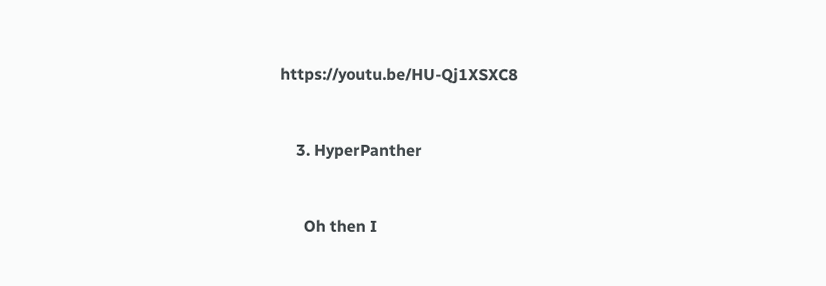https://youtu.be/HU-Qj1XSXC8


    3. HyperPanther


      Oh then I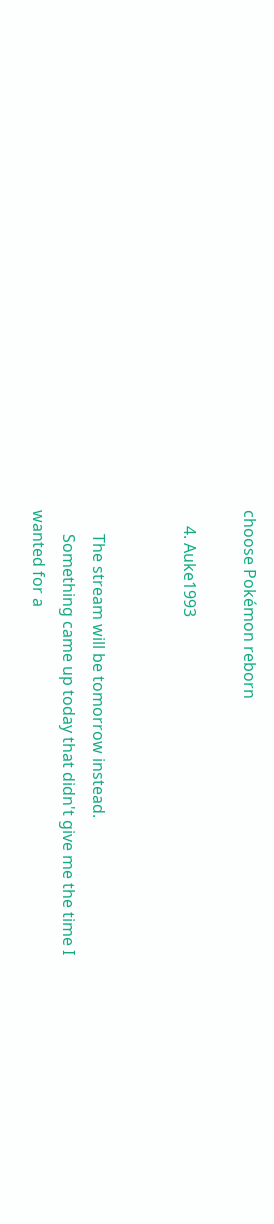choose Pokémon reborn

    4. Auke1993


      The stream will be tomorrow instead.
      Something came up today that didn't give me the time I wanted for a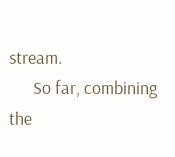stream.
      So far, combining the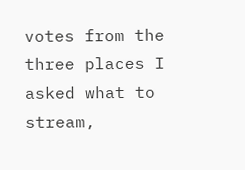votes from the three places I asked what to stream,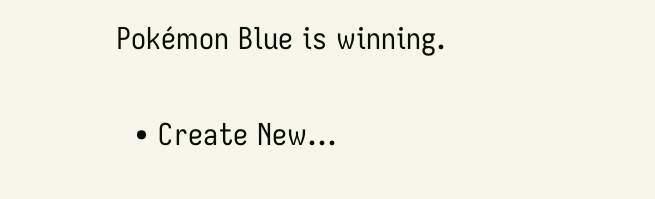Pokémon Blue is winning.

  • Create New...